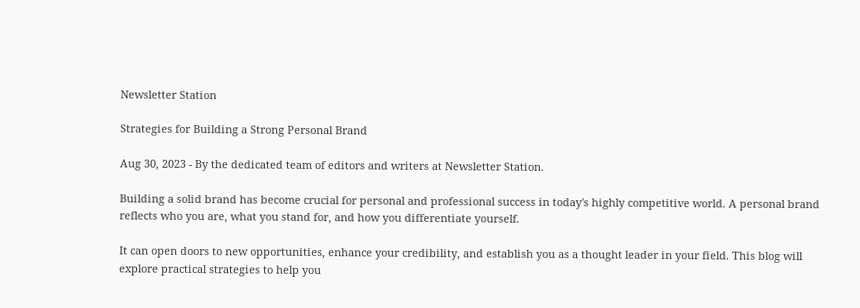Newsletter Station

Strategies for Building a Strong Personal Brand

Aug 30, 2023 - By the dedicated team of editors and writers at Newsletter Station.

Building a solid brand has become crucial for personal and professional success in today's highly competitive world. A personal brand reflects who you are, what you stand for, and how you differentiate yourself.

It can open doors to new opportunities, enhance your credibility, and establish you as a thought leader in your field. This blog will explore practical strategies to help you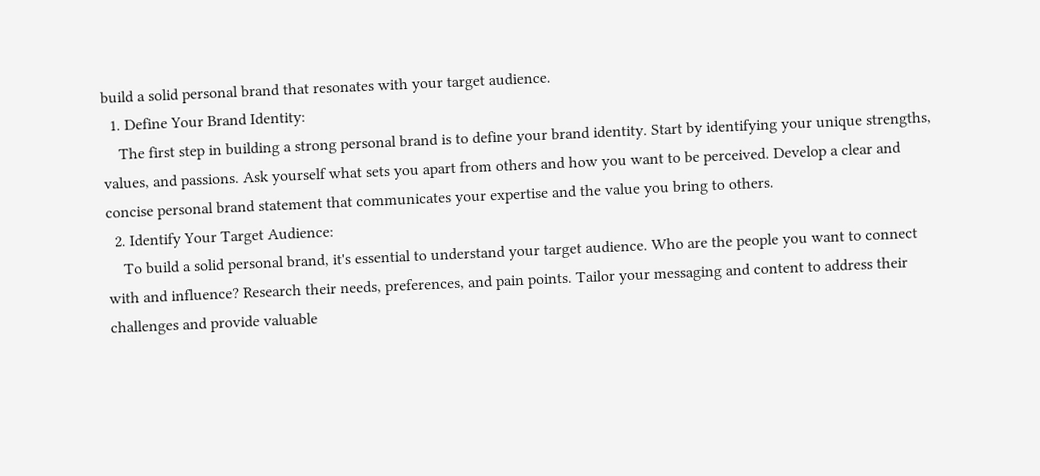build a solid personal brand that resonates with your target audience.
  1. Define Your Brand Identity:
    The first step in building a strong personal brand is to define your brand identity. Start by identifying your unique strengths, values, and passions. Ask yourself what sets you apart from others and how you want to be perceived. Develop a clear and concise personal brand statement that communicates your expertise and the value you bring to others.
  2. Identify Your Target Audience:
    To build a solid personal brand, it's essential to understand your target audience. Who are the people you want to connect with and influence? Research their needs, preferences, and pain points. Tailor your messaging and content to address their challenges and provide valuable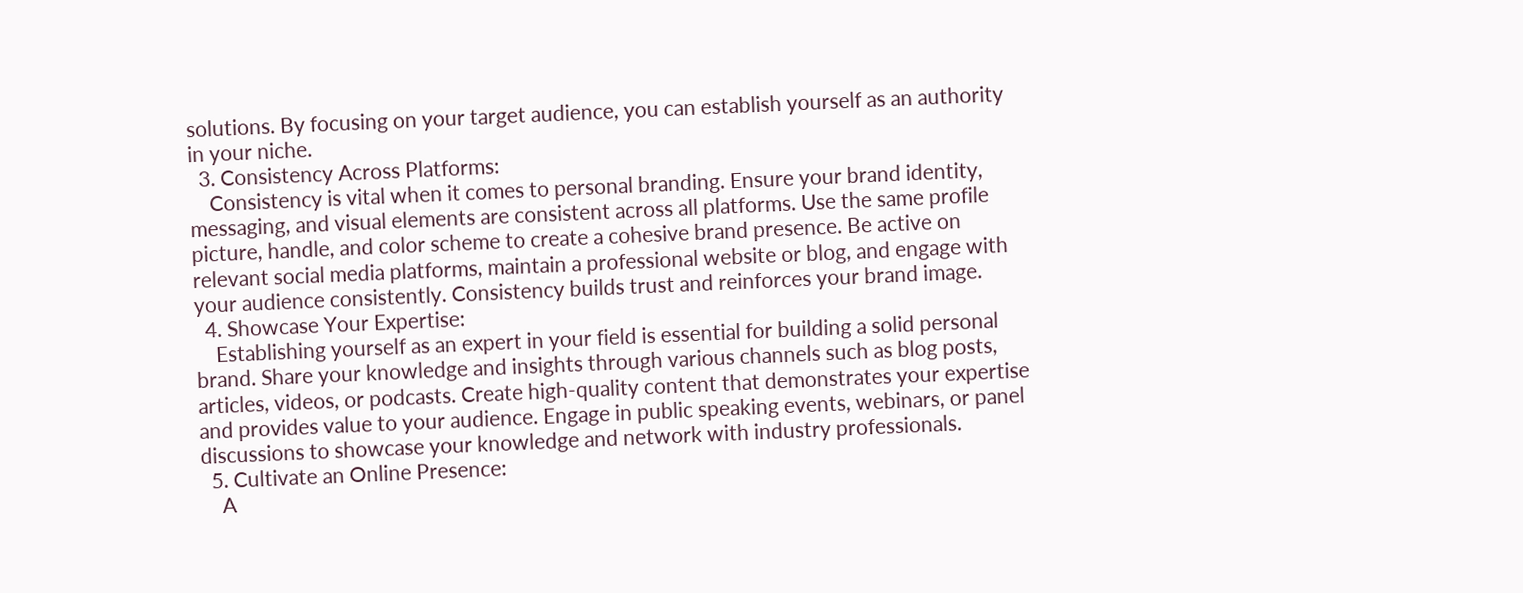solutions. By focusing on your target audience, you can establish yourself as an authority in your niche.
  3. Consistency Across Platforms:
    Consistency is vital when it comes to personal branding. Ensure your brand identity, messaging, and visual elements are consistent across all platforms. Use the same profile picture, handle, and color scheme to create a cohesive brand presence. Be active on relevant social media platforms, maintain a professional website or blog, and engage with your audience consistently. Consistency builds trust and reinforces your brand image.
  4. Showcase Your Expertise:
    Establishing yourself as an expert in your field is essential for building a solid personal brand. Share your knowledge and insights through various channels such as blog posts, articles, videos, or podcasts. Create high-quality content that demonstrates your expertise and provides value to your audience. Engage in public speaking events, webinars, or panel discussions to showcase your knowledge and network with industry professionals.
  5. Cultivate an Online Presence:
    A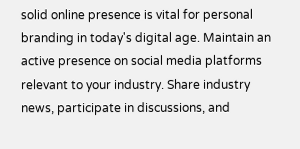solid online presence is vital for personal branding in today's digital age. Maintain an active presence on social media platforms relevant to your industry. Share industry news, participate in discussions, and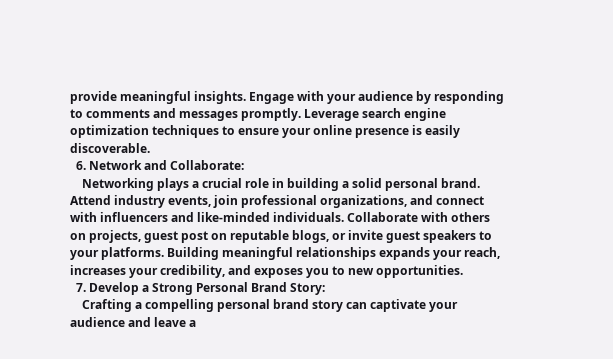provide meaningful insights. Engage with your audience by responding to comments and messages promptly. Leverage search engine optimization techniques to ensure your online presence is easily discoverable.
  6. Network and Collaborate:
    Networking plays a crucial role in building a solid personal brand. Attend industry events, join professional organizations, and connect with influencers and like-minded individuals. Collaborate with others on projects, guest post on reputable blogs, or invite guest speakers to your platforms. Building meaningful relationships expands your reach, increases your credibility, and exposes you to new opportunities.
  7. Develop a Strong Personal Brand Story:
    Crafting a compelling personal brand story can captivate your audience and leave a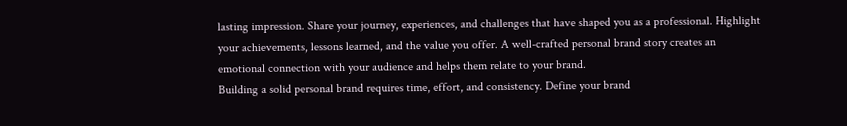lasting impression. Share your journey, experiences, and challenges that have shaped you as a professional. Highlight your achievements, lessons learned, and the value you offer. A well-crafted personal brand story creates an emotional connection with your audience and helps them relate to your brand.
Building a solid personal brand requires time, effort, and consistency. Define your brand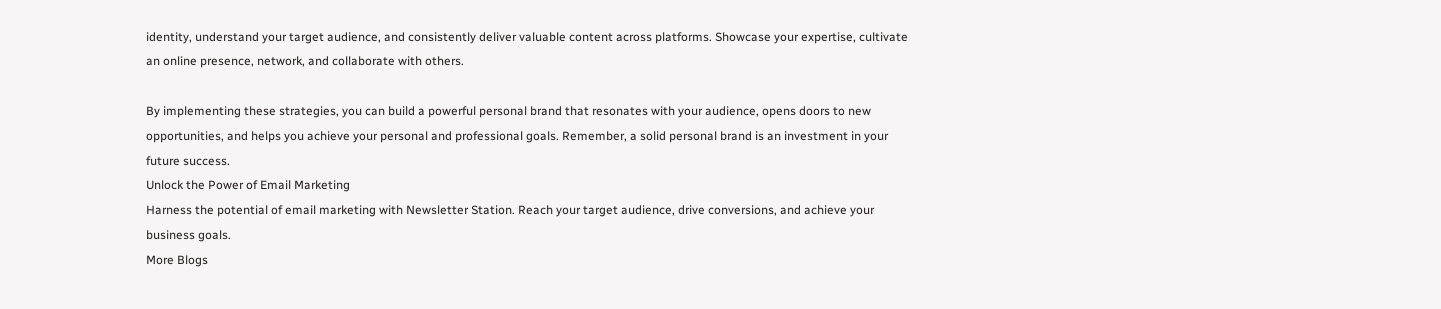identity, understand your target audience, and consistently deliver valuable content across platforms. Showcase your expertise, cultivate an online presence, network, and collaborate with others.

By implementing these strategies, you can build a powerful personal brand that resonates with your audience, opens doors to new opportunities, and helps you achieve your personal and professional goals. Remember, a solid personal brand is an investment in your future success.
Unlock the Power of Email Marketing
Harness the potential of email marketing with Newsletter Station. Reach your target audience, drive conversions, and achieve your business goals.
More Blogs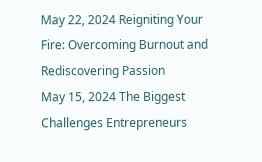May 22, 2024 Reigniting Your Fire: Overcoming Burnout and Rediscovering Passion
May 15, 2024 The Biggest Challenges Entrepreneurs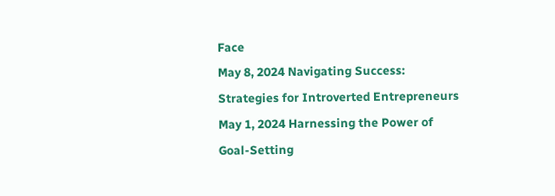Face
May 8, 2024 Navigating Success: Strategies for Introverted Entrepreneurs
May 1, 2024 Harnessing the Power of Goal-Setting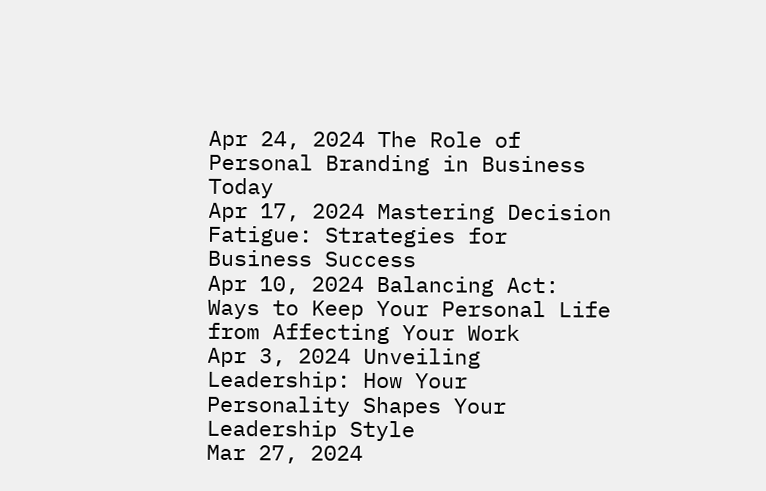Apr 24, 2024 The Role of Personal Branding in Business Today
Apr 17, 2024 Mastering Decision Fatigue: Strategies for Business Success
Apr 10, 2024 Balancing Act: Ways to Keep Your Personal Life from Affecting Your Work
Apr 3, 2024 Unveiling Leadership: How Your Personality Shapes Your Leadership Style
Mar 27, 2024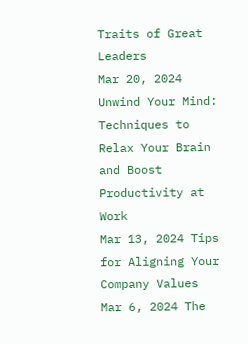Traits of Great Leaders
Mar 20, 2024 Unwind Your Mind: Techniques to Relax Your Brain and Boost Productivity at Work
Mar 13, 2024 Tips for Aligning Your Company Values
Mar 6, 2024 The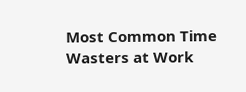Most Common Time Wasters at Work